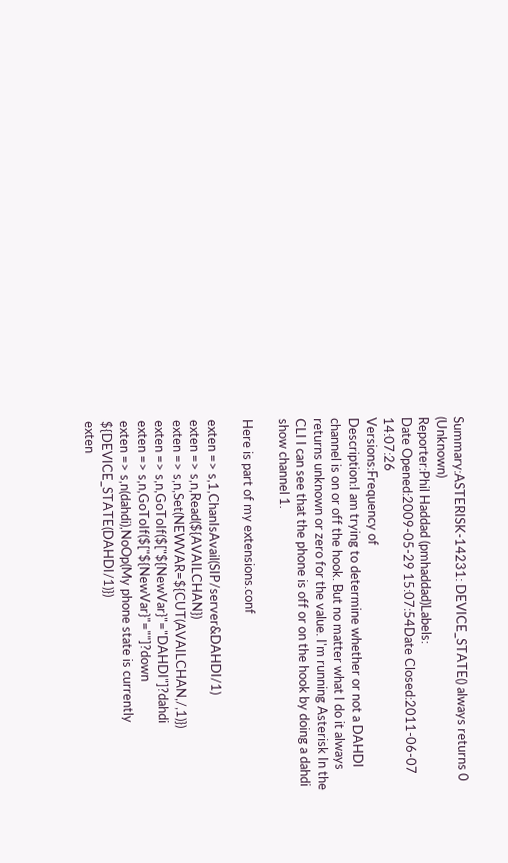Summary:ASTERISK-14231: DEVICE_STATE() always returns 0 (Unknown)
Reporter:Phil Haddad (pmhaddad)Labels:
Date Opened:2009-05-29 15:07:54Date Closed:2011-06-07 14:07:26
Versions:Frequency of
Description:I am trying to determine whether or not a DAHDI channel is on or off the hook. But no matter what I do it always returns unknown or zero for the value. I'm running Asterisk In the CLI I can see that the phone is off or on the hook by doing a dahdi show channel 1.

Here is part of my extensions.conf

exten => s,1,ChanIsAvail(SIP/server&DAHDI/1)
exten => s,n,Read(${AVAILCHAN})
exten => s,n,Set(NEWVAR=${CUT(AVAILCHAN,/,1)})
exten => s,n,GoToIf($["${NewVar}"="DAHDI"]?dahdi
exten => s,n,GoToIf($["${NewVar}"=""]?down
exten => s,n(dahdi),NoOp(My phone state is currently ${DEVICE_STATE(DAHDI/1)})
exten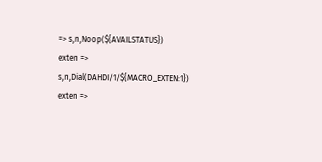=> s,n,Noop(${AVAILSTATUS})
exten => s,n,Dial(DAHDI/1/${MACRO_EXTEN:1})
exten =>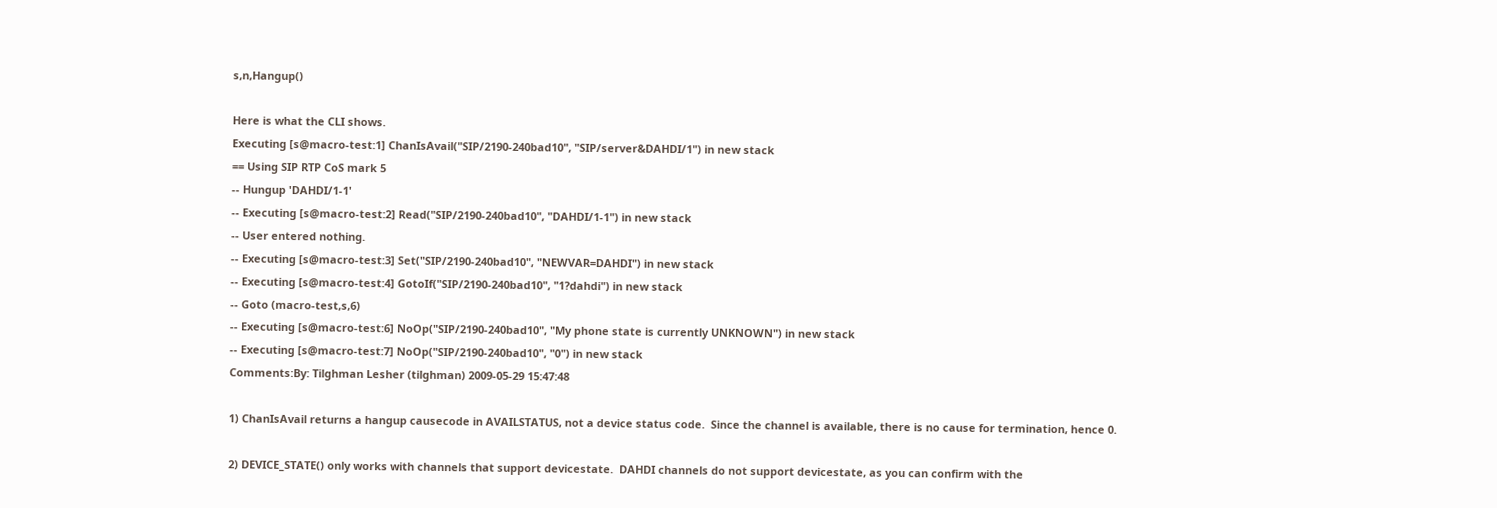s,n,Hangup()

Here is what the CLI shows.
Executing [s@macro-test:1] ChanIsAvail("SIP/2190-240bad10", "SIP/server&DAHDI/1") in new stack
== Using SIP RTP CoS mark 5
-- Hungup 'DAHDI/1-1'
-- Executing [s@macro-test:2] Read("SIP/2190-240bad10", "DAHDI/1-1") in new stack
-- User entered nothing.
-- Executing [s@macro-test:3] Set("SIP/2190-240bad10", "NEWVAR=DAHDI") in new stack
-- Executing [s@macro-test:4] GotoIf("SIP/2190-240bad10", "1?dahdi") in new stack
-- Goto (macro-test,s,6)
-- Executing [s@macro-test:6] NoOp("SIP/2190-240bad10", "My phone state is currently UNKNOWN") in new stack
-- Executing [s@macro-test:7] NoOp("SIP/2190-240bad10", "0") in new stack
Comments:By: Tilghman Lesher (tilghman) 2009-05-29 15:47:48

1) ChanIsAvail returns a hangup causecode in AVAILSTATUS, not a device status code.  Since the channel is available, there is no cause for termination, hence 0.

2) DEVICE_STATE() only works with channels that support devicestate.  DAHDI channels do not support devicestate, as you can confirm with the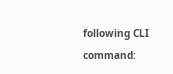following CLI command: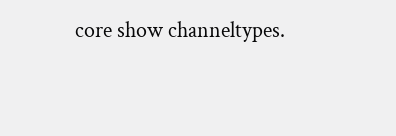core show channeltypes.